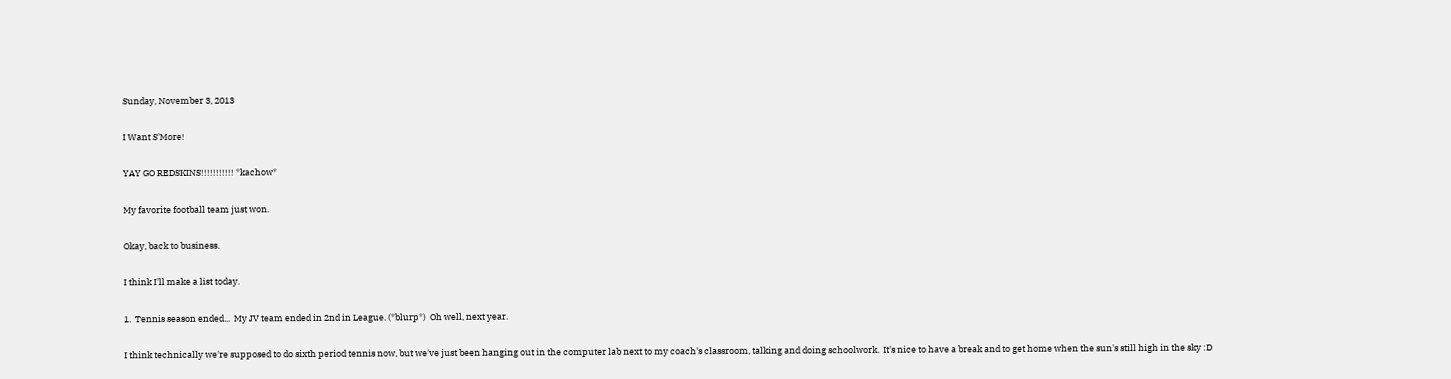Sunday, November 3, 2013

I Want S'More!

YAY GO REDSKINS!!!!!!!!!!! *kachow*

My favorite football team just won.

Okay, back to business.

I think I'll make a list today.

1.  Tennis season ended...  My JV team ended in 2nd in League. (*blurp*)  Oh well, next year.

I think technically we're supposed to do sixth period tennis now, but we've just been hanging out in the computer lab next to my coach's classroom, talking and doing schoolwork.  It's nice to have a break and to get home when the sun's still high in the sky :D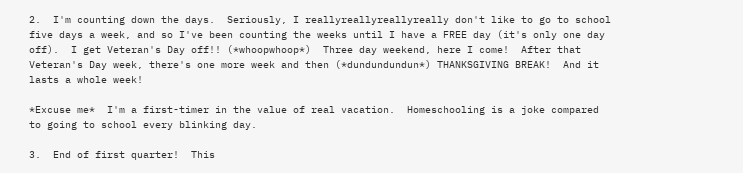2.  I'm counting down the days.  Seriously, I reallyreallyreallyreally don't like to go to school five days a week, and so I've been counting the weeks until I have a FREE day (it's only one day off).  I get Veteran's Day off!! (*whoopwhoop*)  Three day weekend, here I come!  After that Veteran's Day week, there's one more week and then (*dundundundun*) THANKSGIVING BREAK!  And it lasts a whole week!

*Excuse me*  I'm a first-timer in the value of real vacation.  Homeschooling is a joke compared to going to school every blinking day.

3.  End of first quarter!  This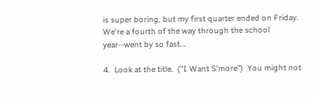is super boring, but my first quarter ended on Friday.  We're a fourth of the way through the school year--went by so fast...

4.  Look at the title.  ("I Want S'more")  You might not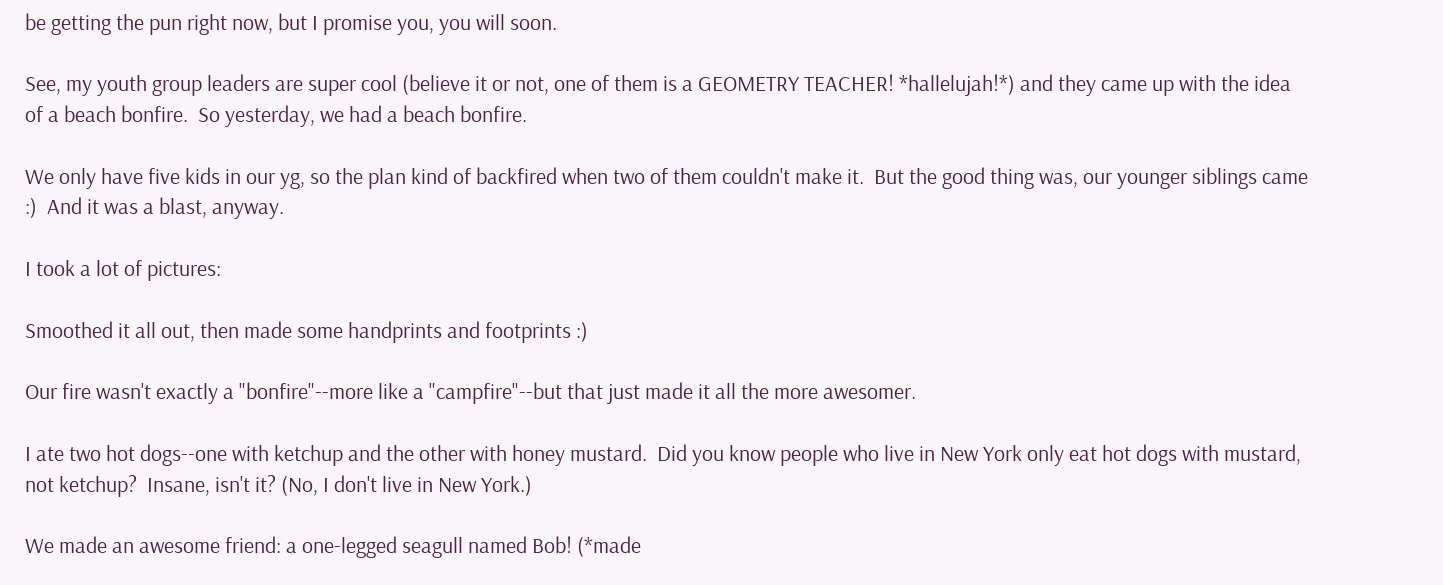be getting the pun right now, but I promise you, you will soon.

See, my youth group leaders are super cool (believe it or not, one of them is a GEOMETRY TEACHER! *hallelujah!*) and they came up with the idea of a beach bonfire.  So yesterday, we had a beach bonfire.

We only have five kids in our yg, so the plan kind of backfired when two of them couldn't make it.  But the good thing was, our younger siblings came :)  And it was a blast, anyway.

I took a lot of pictures:

Smoothed it all out, then made some handprints and footprints :)

Our fire wasn't exactly a "bonfire"--more like a "campfire"--but that just made it all the more awesomer.

I ate two hot dogs--one with ketchup and the other with honey mustard.  Did you know people who live in New York only eat hot dogs with mustard, not ketchup?  Insane, isn't it? (No, I don't live in New York.)

We made an awesome friend: a one-legged seagull named Bob! (*made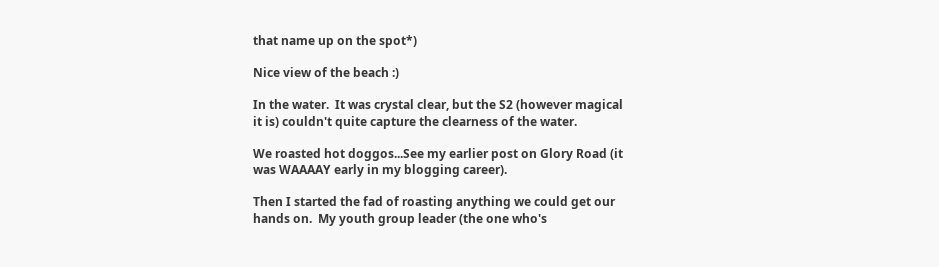that name up on the spot*)

Nice view of the beach :)

In the water.  It was crystal clear, but the S2 (however magical it is) couldn't quite capture the clearness of the water.

We roasted hot doggos...See my earlier post on Glory Road (it was WAAAAY early in my blogging career).

Then I started the fad of roasting anything we could get our hands on.  My youth group leader (the one who's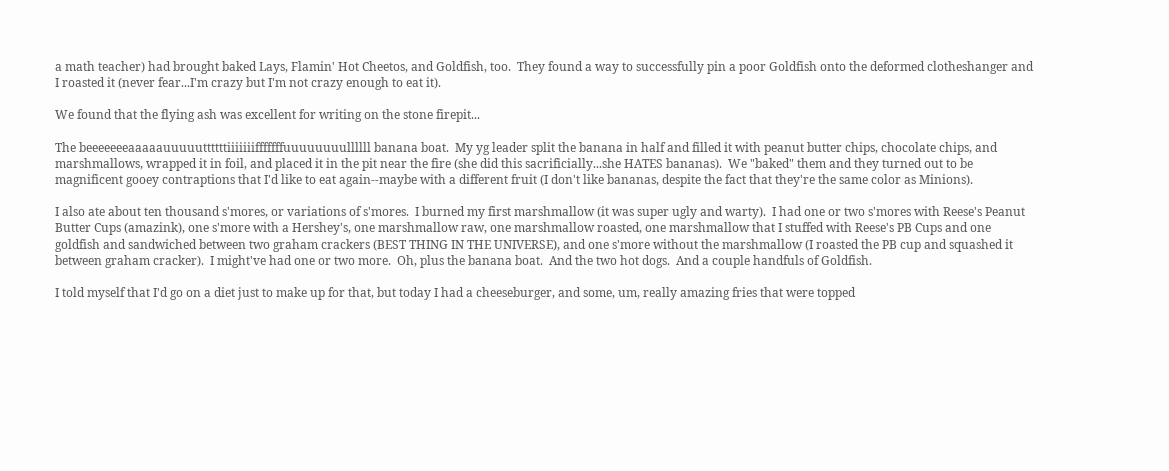a math teacher) had brought baked Lays, Flamin' Hot Cheetos, and Goldfish, too.  They found a way to successfully pin a poor Goldfish onto the deformed clotheshanger and I roasted it (never fear...I'm crazy but I'm not crazy enough to eat it).

We found that the flying ash was excellent for writing on the stone firepit...

The beeeeeeeaaaaauuuuuttttttiiiiiiifffffffuuuuuuuullllll banana boat.  My yg leader split the banana in half and filled it with peanut butter chips, chocolate chips, and marshmallows, wrapped it in foil, and placed it in the pit near the fire (she did this sacrificially...she HATES bananas).  We "baked" them and they turned out to be magnificent gooey contraptions that I'd like to eat again--maybe with a different fruit (I don't like bananas, despite the fact that they're the same color as Minions).

I also ate about ten thousand s'mores, or variations of s'mores.  I burned my first marshmallow (it was super ugly and warty).  I had one or two s'mores with Reese's Peanut Butter Cups (amazink), one s'more with a Hershey's, one marshmallow raw, one marshmallow roasted, one marshmallow that I stuffed with Reese's PB Cups and one goldfish and sandwiched between two graham crackers (BEST THING IN THE UNIVERSE), and one s'more without the marshmallow (I roasted the PB cup and squashed it between graham cracker).  I might've had one or two more.  Oh, plus the banana boat.  And the two hot dogs.  And a couple handfuls of Goldfish.

I told myself that I'd go on a diet just to make up for that, but today I had a cheeseburger, and some, um, really amazing fries that were topped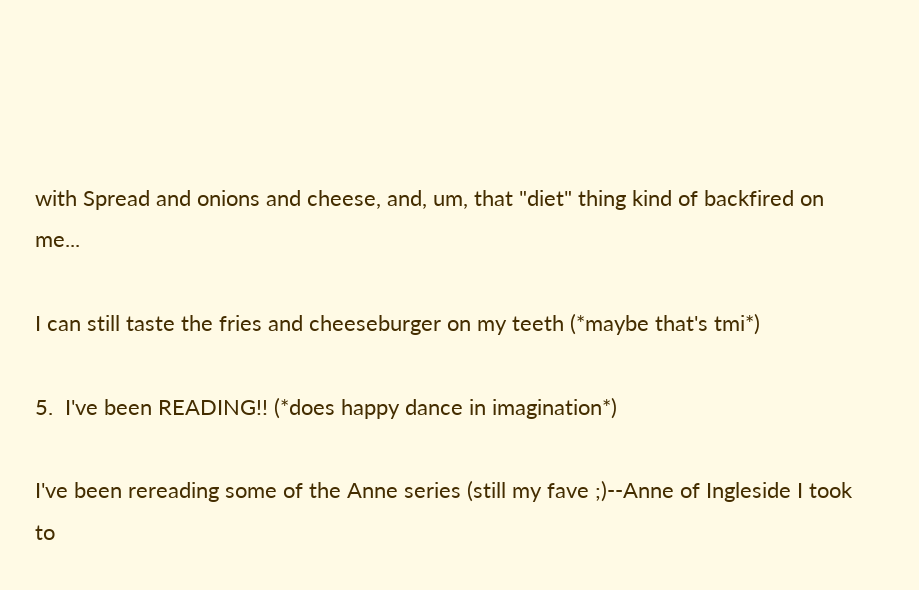with Spread and onions and cheese, and, um, that "diet" thing kind of backfired on me...

I can still taste the fries and cheeseburger on my teeth (*maybe that's tmi*)

5.  I've been READING!! (*does happy dance in imagination*)

I've been rereading some of the Anne series (still my fave ;)--Anne of Ingleside I took to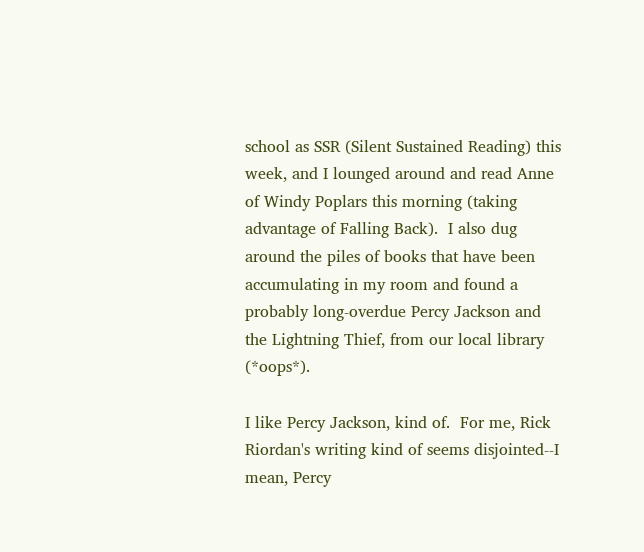school as SSR (Silent Sustained Reading) this week, and I lounged around and read Anne of Windy Poplars this morning (taking advantage of Falling Back).  I also dug around the piles of books that have been accumulating in my room and found a probably long-overdue Percy Jackson and the Lightning Thief, from our local library (*oops*).

I like Percy Jackson, kind of.  For me, Rick Riordan's writing kind of seems disjointed--I mean, Percy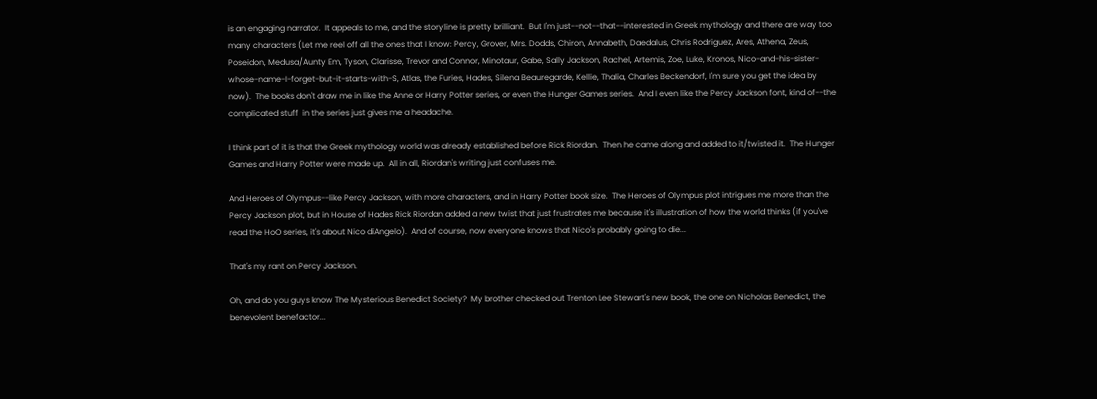is an engaging narrator.  It appeals to me, and the storyline is pretty brilliant.  But I'm just--not--that--interested in Greek mythology and there are way too many characters (Let me reel off all the ones that I know: Percy, Grover, Mrs. Dodds, Chiron, Annabeth, Daedalus, Chris Rodriguez, Ares, Athena, Zeus, Poseidon, Medusa/Aunty Em, Tyson, Clarisse, Trevor and Connor, Minotaur, Gabe, Sally Jackson, Rachel, Artemis, Zoe, Luke, Kronos, Nico-and-his-sister-whose-name-I-forget-but-it-starts-with-S, Atlas, the Furies, Hades, Silena Beauregarde, Kellie, Thalia, Charles Beckendorf, I'm sure you get the idea by now).  The books don't draw me in like the Anne or Harry Potter series, or even the Hunger Games series.  And I even like the Percy Jackson font, kind of--the complicated stuff  in the series just gives me a headache.

I think part of it is that the Greek mythology world was already established before Rick Riordan.  Then he came along and added to it/twisted it.  The Hunger Games and Harry Potter were made up.  All in all, Riordan's writing just confuses me.

And Heroes of Olympus--like Percy Jackson, with more characters, and in Harry Potter book size.  The Heroes of Olympus plot intrigues me more than the Percy Jackson plot, but in House of Hades Rick Riordan added a new twist that just frustrates me because it's illustration of how the world thinks (if you've read the HoO series, it's about Nico diAngelo).  And of course, now everyone knows that Nico's probably going to die...

That's my rant on Percy Jackson.

Oh, and do you guys know The Mysterious Benedict Society?  My brother checked out Trenton Lee Stewart's new book, the one on Nicholas Benedict, the benevolent benefactor...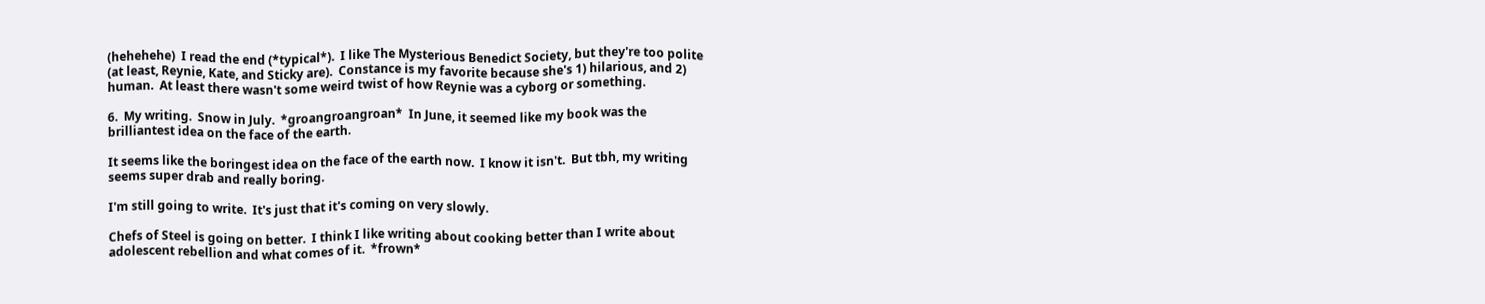(hehehehe)  I read the end (*typical*).  I like The Mysterious Benedict Society, but they're too polite (at least, Reynie, Kate, and Sticky are).  Constance is my favorite because she's 1) hilarious, and 2) human.  At least there wasn't some weird twist of how Reynie was a cyborg or something.

6.  My writing.  Snow in July.  *groangroangroan*  In June, it seemed like my book was the brilliantest idea on the face of the earth.

It seems like the boringest idea on the face of the earth now.  I know it isn't.  But tbh, my writing seems super drab and really boring.

I'm still going to write.  It's just that it's coming on very slowly.

Chefs of Steel is going on better.  I think I like writing about cooking better than I write about adolescent rebellion and what comes of it.  *frown*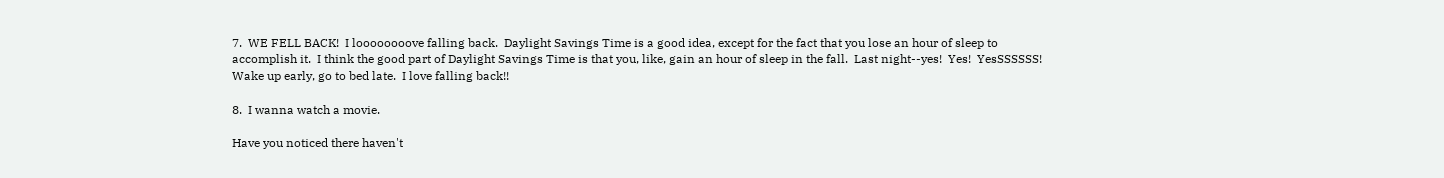7.  WE FELL BACK!  I loooooooove falling back.  Daylight Savings Time is a good idea, except for the fact that you lose an hour of sleep to accomplish it.  I think the good part of Daylight Savings Time is that you, like, gain an hour of sleep in the fall.  Last night--yes!  Yes!  YesSSSSSS!  Wake up early, go to bed late.  I love falling back!!

8.  I wanna watch a movie.

Have you noticed there haven't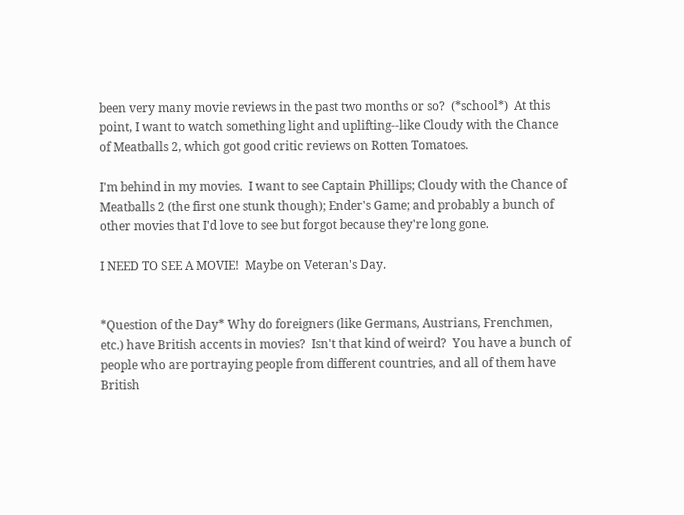been very many movie reviews in the past two months or so?  (*school*)  At this point, I want to watch something light and uplifting--like Cloudy with the Chance of Meatballs 2, which got good critic reviews on Rotten Tomatoes.

I'm behind in my movies.  I want to see Captain Phillips; Cloudy with the Chance of Meatballs 2 (the first one stunk though); Ender's Game; and probably a bunch of other movies that I'd love to see but forgot because they're long gone.

I NEED TO SEE A MOVIE!  Maybe on Veteran's Day.


*Question of the Day* Why do foreigners (like Germans, Austrians, Frenchmen, etc.) have British accents in movies?  Isn't that kind of weird?  You have a bunch of people who are portraying people from different countries, and all of them have British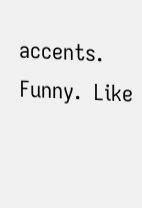accents.  Funny.  Like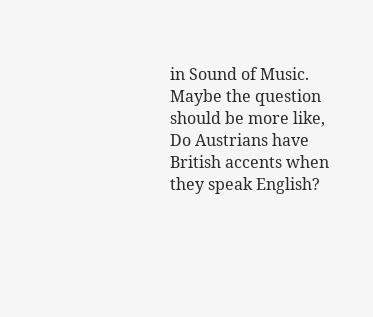in Sound of Music.  Maybe the question should be more like, Do Austrians have British accents when they speak English?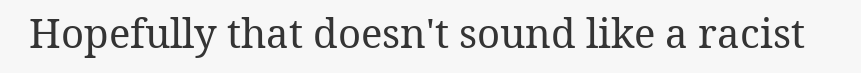Hopefully that doesn't sound like a racist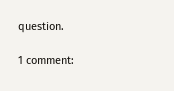question.

1 comment: